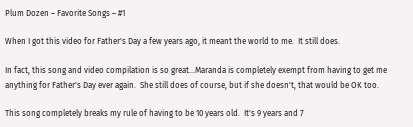Plum Dozen – Favorite Songs – #1

When I got this video for Father's Day a few years ago, it meant the world to me.  It still does.

In fact, this song and video compilation is so great...Maranda is completely exempt from having to get me anything for Father's Day ever again.  She still does of course, but if she doesn't, that would be OK too.

This song completely breaks my rule of having to be 10 years old.  It's 9 years and 7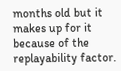months old but it makes up for it because of the replayability factor.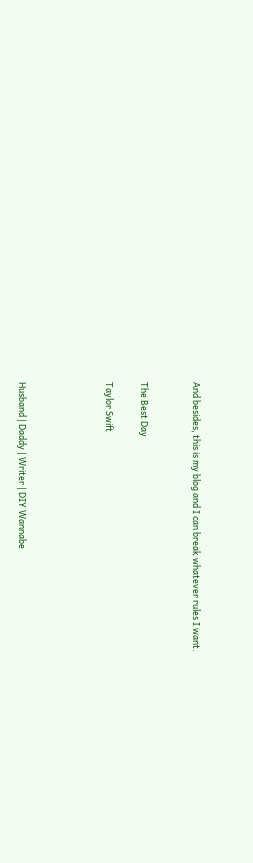And besides, this is my blog and I can break whatever rules I want.


The Best Day

Taylor Swift




Husband | Daddy | Writer | DIY Wannabe